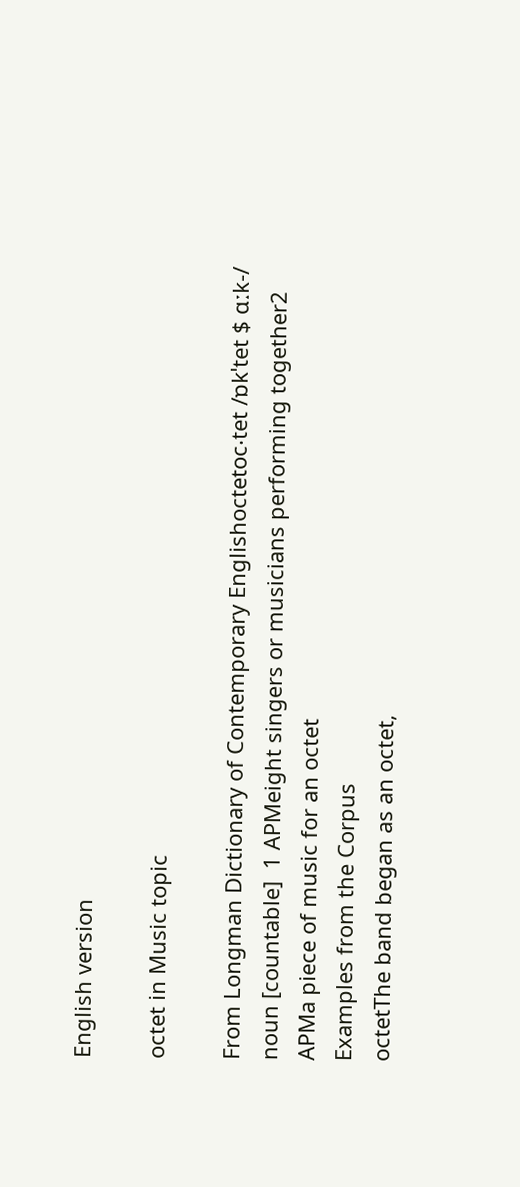English version

octet in Music topic

From Longman Dictionary of Contemporary Englishoctetoc‧tet /ɒkˈtet $ ɑːk-/ noun [countable]  1 APMeight singers or musicians performing together2 APMa piece of music for an octet
Examples from the Corpus
octetThe band began as an octet,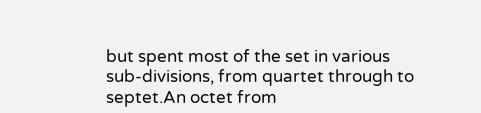but spent most of the set in various sub-divisions, from quartet through to septet.An octet from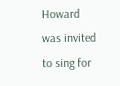Howard was invited to sing for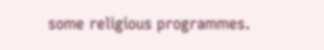some religious programmes.